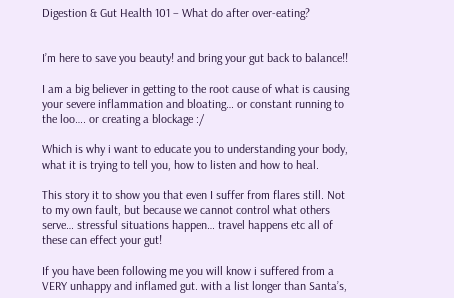Digestion & Gut Health 101 – What do after over-eating?


I’m here to save you beauty! and bring your gut back to balance!!

I am a big believer in getting to the root cause of what is causing your severe inflammation and bloating… or constant running to the loo…. or creating a blockage :/

Which is why i want to educate you to understanding your body, what it is trying to tell you, how to listen and how to heal.

This story it to show you that even I suffer from flares still. Not to my own fault, but because we cannot control what others serve… stressful situations happen… travel happens etc all of these can effect your gut!

If you have been following me you will know i suffered from a VERY unhappy and inflamed gut. with a list longer than Santa’s,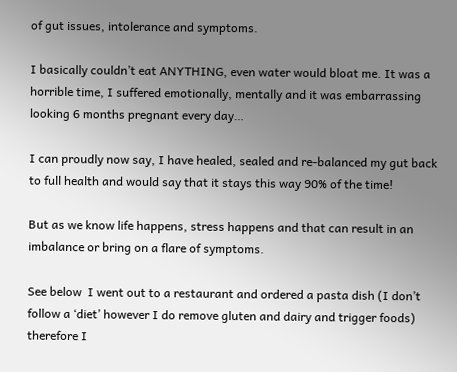of gut issues, intolerance and symptoms.

I basically couldn’t eat ANYTHING, even water would bloat me. It was a horrible time, I suffered emotionally, mentally and it was embarrassing looking 6 months pregnant every day…

I can proudly now say, I have healed, sealed and re-balanced my gut back to full health and would say that it stays this way 90% of the time!

But as we know life happens, stress happens and that can result in an imbalance or bring on a flare of symptoms.

See below  I went out to a restaurant and ordered a pasta dish (I don’t follow a ‘diet’ however I do remove gluten and dairy and trigger foods) therefore I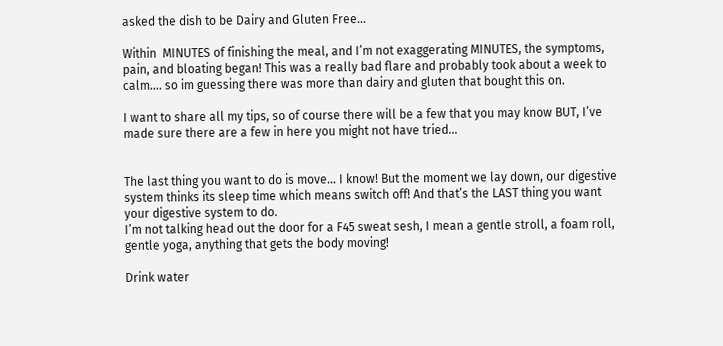asked the dish to be Dairy and Gluten Free…

Within  MINUTES of finishing the meal, and I’m not exaggerating MINUTES, the symptoms, pain, and bloating began! This was a really bad flare and probably took about a week to calm…. so im guessing there was more than dairy and gluten that bought this on.

I want to share all my tips, so of course there will be a few that you may know BUT, I’ve made sure there are a few in here you might not have tried…


The last thing you want to do is move… I know! But the moment we lay down, our digestive system thinks its sleep time which means switch off! And that’s the LAST thing you want your digestive system to do.
I’m not talking head out the door for a F45 sweat sesh, I mean a gentle stroll, a foam roll, gentle yoga, anything that gets the body moving!

Drink water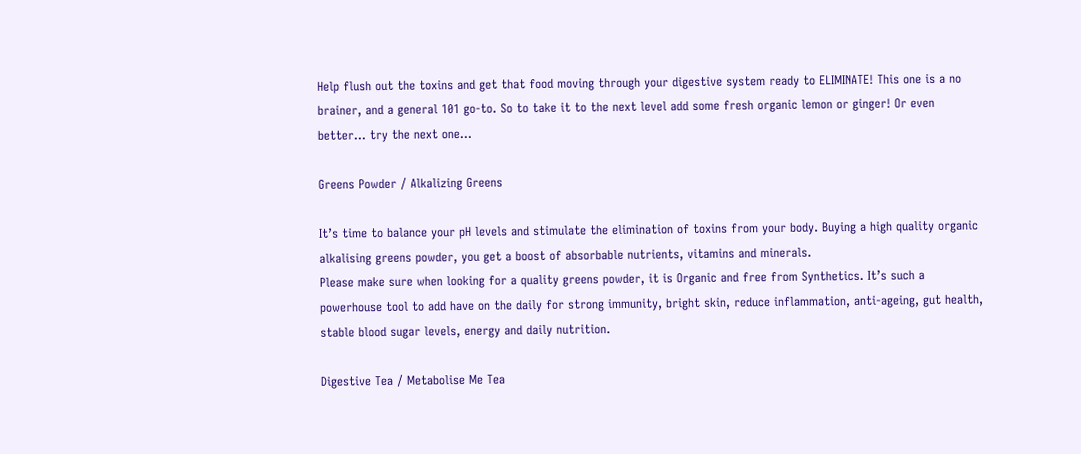Help flush out the toxins and get that food moving through your digestive system ready to ELIMINATE! This one is a no brainer, and a general 101 go-to. So to take it to the next level add some fresh organic lemon or ginger! Or even better… try the next one…

Greens Powder / Alkalizing Greens

It’s time to balance your pH levels and stimulate the elimination of toxins from your body. Buying a high quality organic alkalising greens powder, you get a boost of absorbable nutrients, vitamins and minerals.
Please make sure when looking for a quality greens powder, it is Organic and free from Synthetics. It’s such a powerhouse tool to add have on the daily for strong immunity, bright skin, reduce inflammation, anti-ageing, gut health, stable blood sugar levels, energy and daily nutrition.

Digestive Tea / Metabolise Me Tea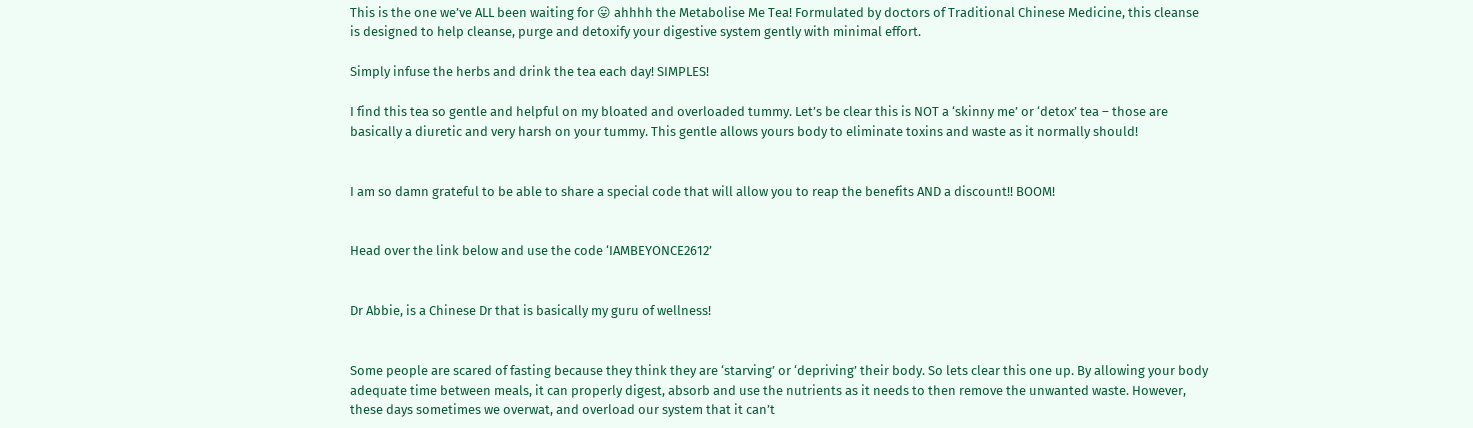This is the one we’ve ALL been waiting for 😛 ahhhh the Metabolise Me Tea! Formulated by doctors of Traditional Chinese Medicine, this cleanse is designed to help cleanse, purge and detoxify your digestive system gently with minimal effort.

Simply infuse the herbs and drink the tea each day! SIMPLES!

I find this tea so gentle and helpful on my bloated and overloaded tummy. Let’s be clear this is NOT a ‘skinny me’ or ‘detox’ tea – those are basically a diuretic and very harsh on your tummy. This gentle allows yours body to eliminate toxins and waste as it normally should!


I am so damn grateful to be able to share a special code that will allow you to reap the benefits AND a discount!! BOOM!


Head over the link below and use the code ‘IAMBEYONCE2612’


Dr Abbie, is a Chinese Dr that is basically my guru of wellness!


Some people are scared of fasting because they think they are ‘starving’ or ‘depriving’ their body. So lets clear this one up. By allowing your body adequate time between meals, it can properly digest, absorb and use the nutrients as it needs to then remove the unwanted waste. However, these days sometimes we overwat, and overload our system that it can’t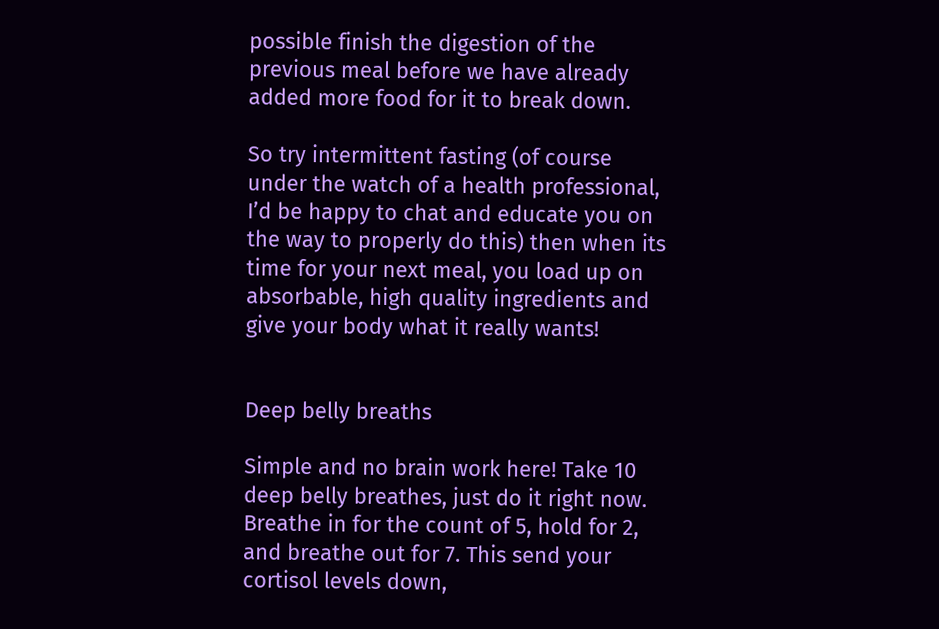possible finish the digestion of the previous meal before we have already added more food for it to break down.

So try intermittent fasting (of course under the watch of a health professional, I’d be happy to chat and educate you on the way to properly do this) then when its time for your next meal, you load up on absorbable, high quality ingredients and give your body what it really wants!


Deep belly breaths

Simple and no brain work here! Take 10 deep belly breathes, just do it right now. Breathe in for the count of 5, hold for 2, and breathe out for 7. This send your cortisol levels down,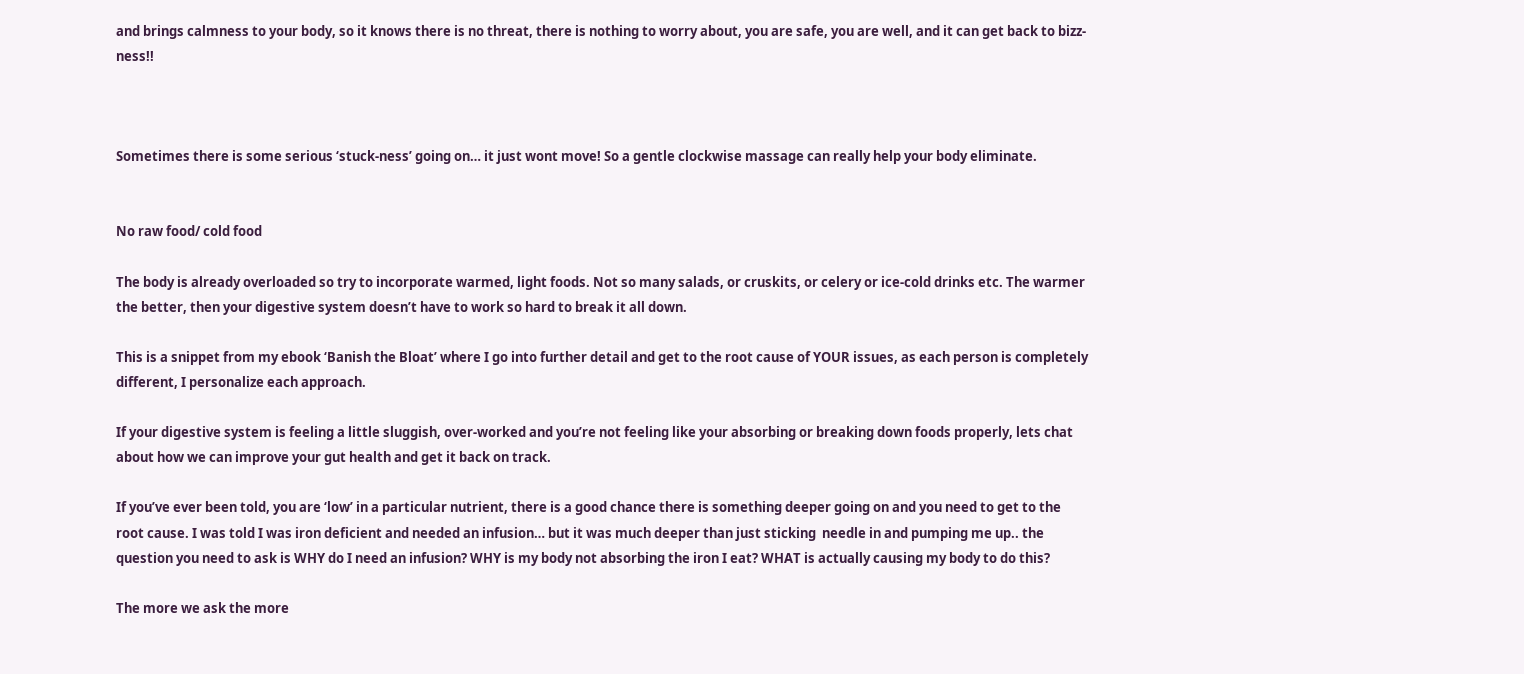and brings calmness to your body, so it knows there is no threat, there is nothing to worry about, you are safe, you are well, and it can get back to bizz-ness!!



Sometimes there is some serious ‘stuck-ness’ going on… it just wont move! So a gentle clockwise massage can really help your body eliminate.


No raw food/ cold food

The body is already overloaded so try to incorporate warmed, light foods. Not so many salads, or cruskits, or celery or ice-cold drinks etc. The warmer the better, then your digestive system doesn’t have to work so hard to break it all down.

This is a snippet from my ebook ‘Banish the Bloat’ where I go into further detail and get to the root cause of YOUR issues, as each person is completely different, I personalize each approach.

If your digestive system is feeling a little sluggish, over-worked and you’re not feeling like your absorbing or breaking down foods properly, lets chat about how we can improve your gut health and get it back on track.

If you’ve ever been told, you are ‘low’ in a particular nutrient, there is a good chance there is something deeper going on and you need to get to the root cause. I was told I was iron deficient and needed an infusion… but it was much deeper than just sticking  needle in and pumping me up.. the question you need to ask is WHY do I need an infusion? WHY is my body not absorbing the iron I eat? WHAT is actually causing my body to do this?

The more we ask the more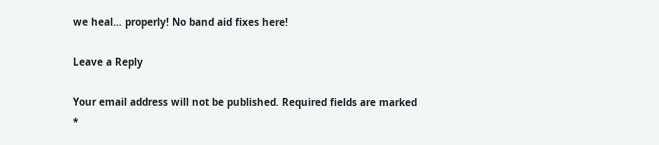we heal… properly! No band aid fixes here!

Leave a Reply

Your email address will not be published. Required fields are marked *